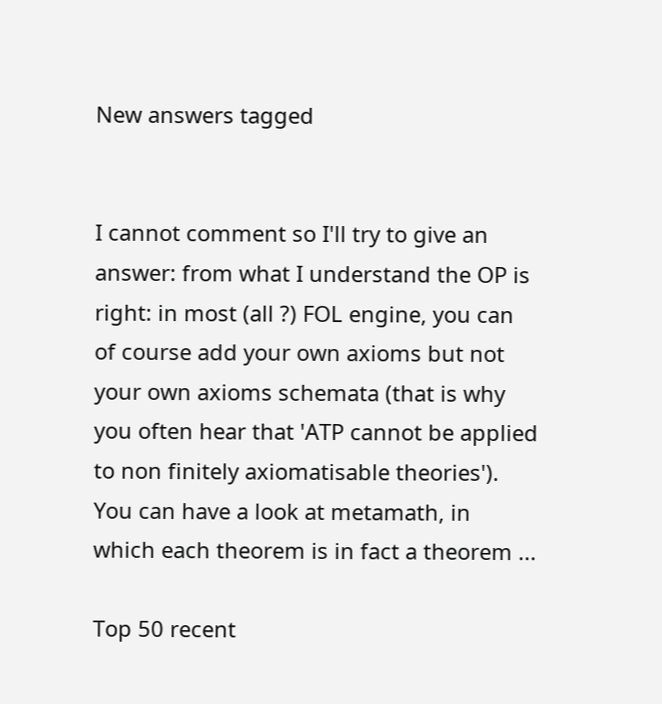New answers tagged


I cannot comment so I'll try to give an answer: from what I understand the OP is right: in most (all ?) FOL engine, you can of course add your own axioms but not your own axioms schemata (that is why you often hear that 'ATP cannot be applied to non finitely axiomatisable theories'). You can have a look at metamath, in which each theorem is in fact a theorem ...

Top 50 recent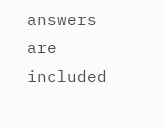answers are included